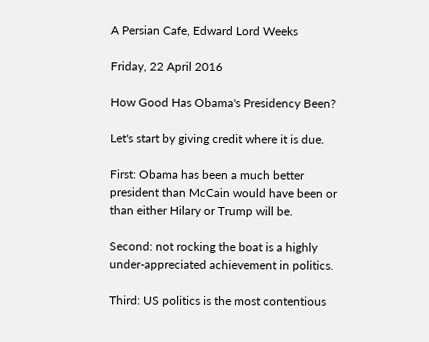A Persian Cafe, Edward Lord Weeks

Friday, 22 April 2016

How Good Has Obama's Presidency Been?

Let's start by giving credit where it is due.

First: Obama has been a much better president than McCain would have been or than either Hilary or Trump will be.

Second: not rocking the boat is a highly under-appreciated achievement in politics.

Third: US politics is the most contentious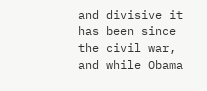and divisive it has been since the civil war, and while Obama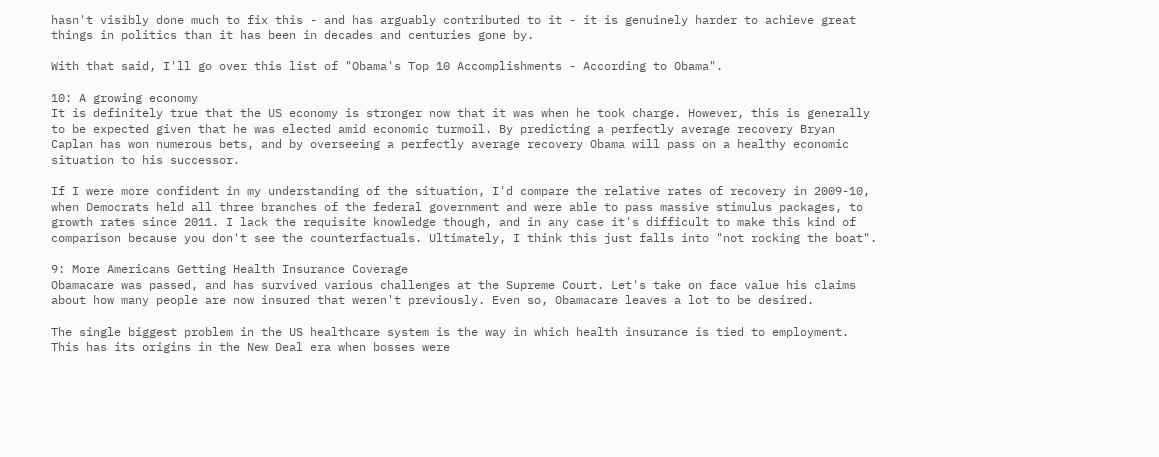hasn't visibly done much to fix this - and has arguably contributed to it - it is genuinely harder to achieve great things in politics than it has been in decades and centuries gone by.

With that said, I'll go over this list of "Obama's Top 10 Accomplishments - According to Obama".

10: A growing economy
It is definitely true that the US economy is stronger now that it was when he took charge. However, this is generally to be expected given that he was elected amid economic turmoil. By predicting a perfectly average recovery Bryan Caplan has won numerous bets, and by overseeing a perfectly average recovery Obama will pass on a healthy economic situation to his successor.

If I were more confident in my understanding of the situation, I'd compare the relative rates of recovery in 2009-10, when Democrats held all three branches of the federal government and were able to pass massive stimulus packages, to growth rates since 2011. I lack the requisite knowledge though, and in any case it's difficult to make this kind of comparison because you don't see the counterfactuals. Ultimately, I think this just falls into "not rocking the boat".

9: More Americans Getting Health Insurance Coverage
Obamacare was passed, and has survived various challenges at the Supreme Court. Let's take on face value his claims about how many people are now insured that weren't previously. Even so, Obamacare leaves a lot to be desired.

The single biggest problem in the US healthcare system is the way in which health insurance is tied to employment. This has its origins in the New Deal era when bosses were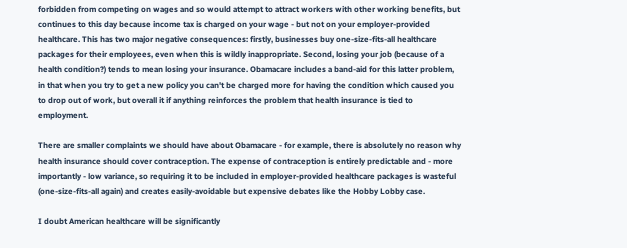forbidden from competing on wages and so would attempt to attract workers with other working benefits, but continues to this day because income tax is charged on your wage - but not on your employer-provided healthcare. This has two major negative consequences: firstly, businesses buy one-size-fits-all healthcare packages for their employees, even when this is wildly inappropriate. Second, losing your job (because of a health condition?) tends to mean losing your insurance. Obamacare includes a band-aid for this latter problem, in that when you try to get a new policy you can't be charged more for having the condition which caused you to drop out of work, but overall it if anything reinforces the problem that health insurance is tied to employment.

There are smaller complaints we should have about Obamacare - for example, there is absolutely no reason why health insurance should cover contraception. The expense of contraception is entirely predictable and - more importantly - low variance, so requiring it to be included in employer-provided healthcare packages is wasteful (one-size-fits-all again) and creates easily-avoidable but expensive debates like the Hobby Lobby case.

I doubt American healthcare will be significantly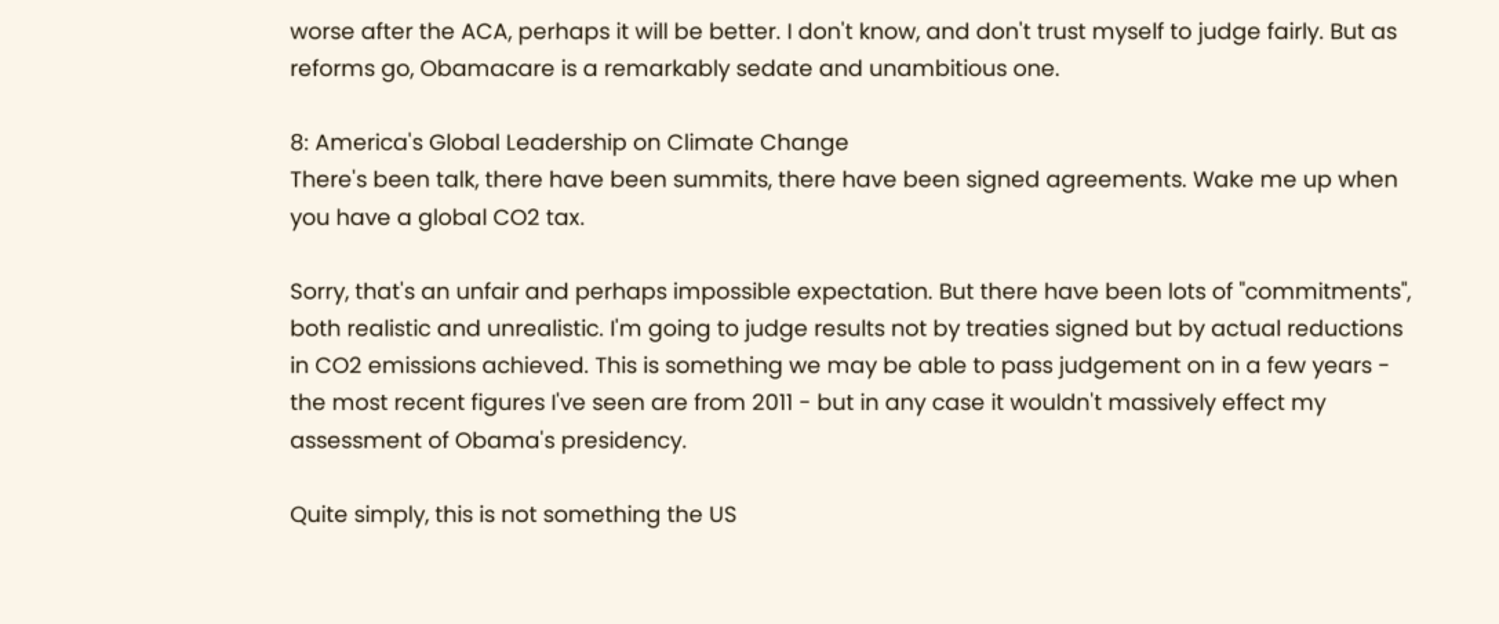worse after the ACA, perhaps it will be better. I don't know, and don't trust myself to judge fairly. But as reforms go, Obamacare is a remarkably sedate and unambitious one.

8: America's Global Leadership on Climate Change
There's been talk, there have been summits, there have been signed agreements. Wake me up when you have a global CO2 tax.

Sorry, that's an unfair and perhaps impossible expectation. But there have been lots of "commitments", both realistic and unrealistic. I'm going to judge results not by treaties signed but by actual reductions in CO2 emissions achieved. This is something we may be able to pass judgement on in a few years - the most recent figures I've seen are from 2011 - but in any case it wouldn't massively effect my assessment of Obama's presidency.

Quite simply, this is not something the US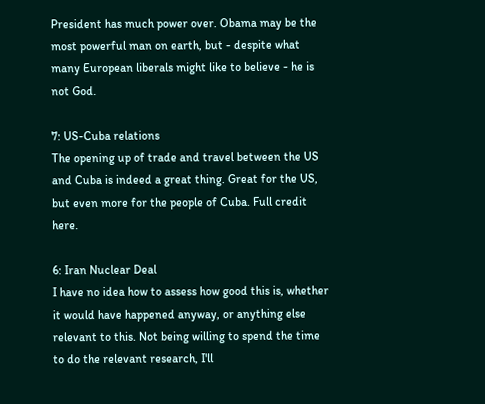President has much power over. Obama may be the most powerful man on earth, but - despite what many European liberals might like to believe - he is not God.

7: US-Cuba relations
The opening up of trade and travel between the US and Cuba is indeed a great thing. Great for the US, but even more for the people of Cuba. Full credit here.

6: Iran Nuclear Deal
I have no idea how to assess how good this is, whether it would have happened anyway, or anything else relevant to this. Not being willing to spend the time to do the relevant research, I'll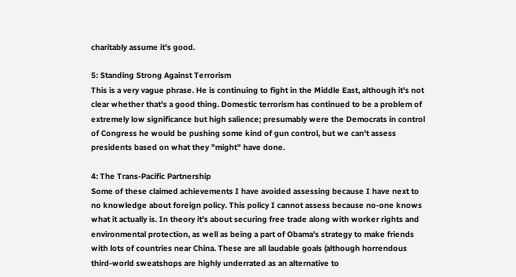charitably assume it's good.

5: Standing Strong Against Terrorism
This is a very vague phrase. He is continuing to fight in the Middle East, although it's not clear whether that's a good thing. Domestic terrorism has continued to be a problem of extremely low significance but high salience; presumably were the Democrats in control of Congress he would be pushing some kind of gun control, but we can't assess presidents based on what they "might" have done.

4: The Trans-Pacific Partnership
Some of these claimed achievements I have avoided assessing because I have next to no knowledge about foreign policy. This policy I cannot assess because no-one knows what it actually is. In theory it's about securing free trade along with worker rights and environmental protection, as well as being a part of Obama's strategy to make friends with lots of countries near China. These are all laudable goals (although horrendous third-world sweatshops are highly underrated as an alternative to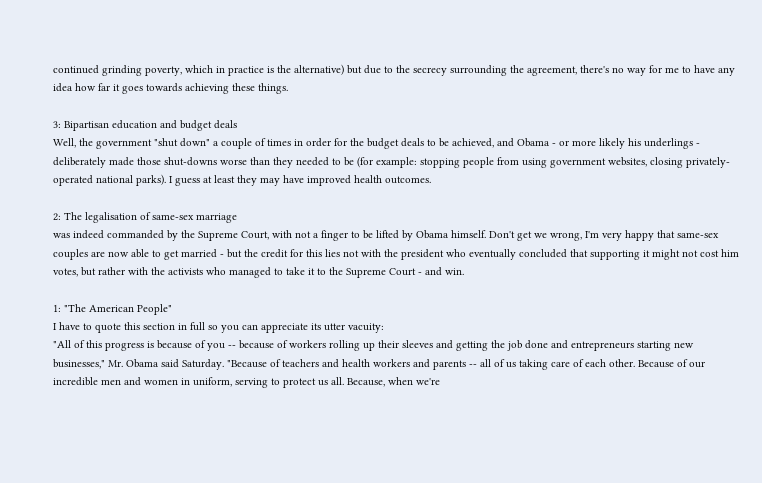continued grinding poverty, which in practice is the alternative) but due to the secrecy surrounding the agreement, there's no way for me to have any idea how far it goes towards achieving these things.

3: Bipartisan education and budget deals
Well, the government "shut down" a couple of times in order for the budget deals to be achieved, and Obama - or more likely his underlings - deliberately made those shut-downs worse than they needed to be (for example: stopping people from using government websites, closing privately-operated national parks). I guess at least they may have improved health outcomes.

2: The legalisation of same-sex marriage
was indeed commanded by the Supreme Court, with not a finger to be lifted by Obama himself. Don't get we wrong, I'm very happy that same-sex couples are now able to get married - but the credit for this lies not with the president who eventually concluded that supporting it might not cost him votes, but rather with the activists who managed to take it to the Supreme Court - and win.

1: "The American People"
I have to quote this section in full so you can appreciate its utter vacuity:
"All of this progress is because of you -- because of workers rolling up their sleeves and getting the job done and entrepreneurs starting new businesses," Mr. Obama said Saturday. "Because of teachers and health workers and parents -- all of us taking care of each other. Because of our incredible men and women in uniform, serving to protect us all. Because, when we're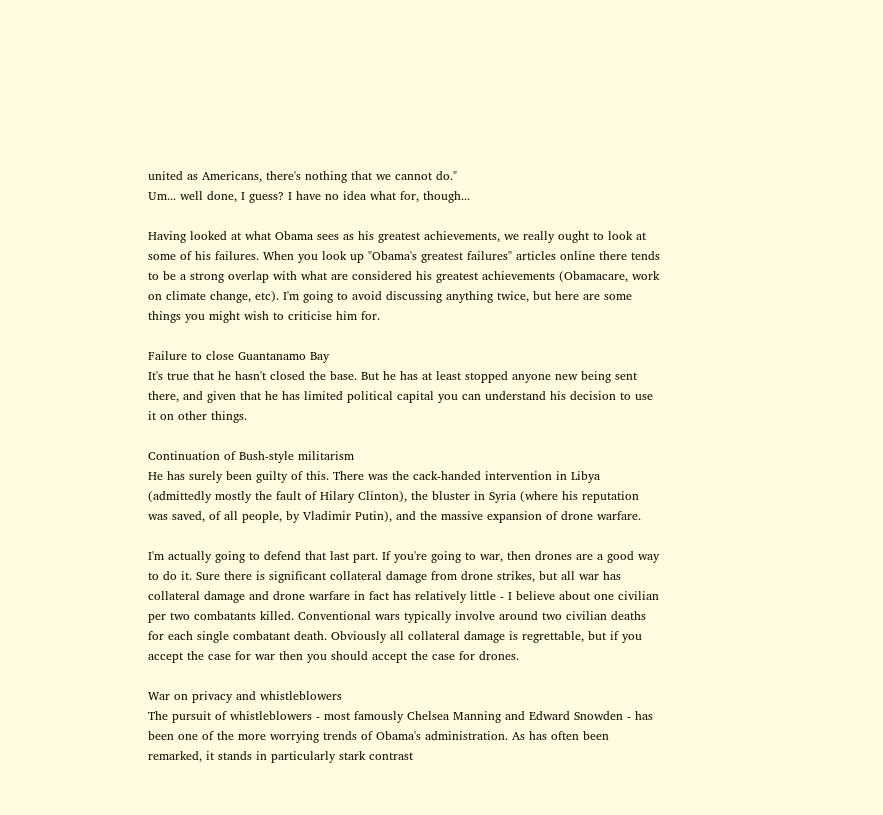united as Americans, there's nothing that we cannot do."
Um... well done, I guess? I have no idea what for, though...

Having looked at what Obama sees as his greatest achievements, we really ought to look at some of his failures. When you look up "Obama's greatest failures" articles online there tends to be a strong overlap with what are considered his greatest achievements (Obamacare, work on climate change, etc). I'm going to avoid discussing anything twice, but here are some things you might wish to criticise him for.

Failure to close Guantanamo Bay
It's true that he hasn't closed the base. But he has at least stopped anyone new being sent there, and given that he has limited political capital you can understand his decision to use it on other things.

Continuation of Bush-style militarism
He has surely been guilty of this. There was the cack-handed intervention in Libya (admittedly mostly the fault of Hilary Clinton), the bluster in Syria (where his reputation was saved, of all people, by Vladimir Putin), and the massive expansion of drone warfare.

I'm actually going to defend that last part. If you're going to war, then drones are a good way to do it. Sure there is significant collateral damage from drone strikes, but all war has collateral damage and drone warfare in fact has relatively little - I believe about one civilian per two combatants killed. Conventional wars typically involve around two civilian deaths for each single combatant death. Obviously all collateral damage is regrettable, but if you accept the case for war then you should accept the case for drones.

War on privacy and whistleblowers
The pursuit of whistleblowers - most famously Chelsea Manning and Edward Snowden - has been one of the more worrying trends of Obama's administration. As has often been remarked, it stands in particularly stark contrast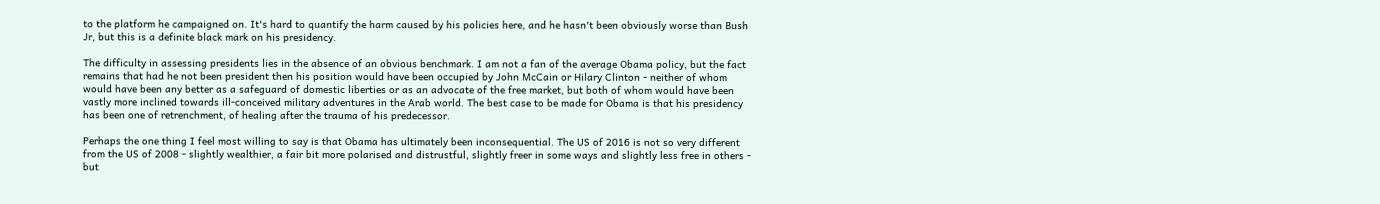to the platform he campaigned on. It's hard to quantify the harm caused by his policies here, and he hasn't been obviously worse than Bush Jr, but this is a definite black mark on his presidency.

The difficulty in assessing presidents lies in the absence of an obvious benchmark. I am not a fan of the average Obama policy, but the fact remains that had he not been president then his position would have been occupied by John McCain or Hilary Clinton - neither of whom would have been any better as a safeguard of domestic liberties or as an advocate of the free market, but both of whom would have been vastly more inclined towards ill-conceived military adventures in the Arab world. The best case to be made for Obama is that his presidency has been one of retrenchment, of healing after the trauma of his predecessor.

Perhaps the one thing I feel most willing to say is that Obama has ultimately been inconsequential. The US of 2016 is not so very different from the US of 2008 - slightly wealthier, a fair bit more polarised and distrustful, slightly freer in some ways and slightly less free in others - but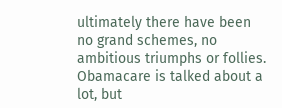ultimately there have been no grand schemes, no ambitious triumphs or follies. Obamacare is talked about a lot, but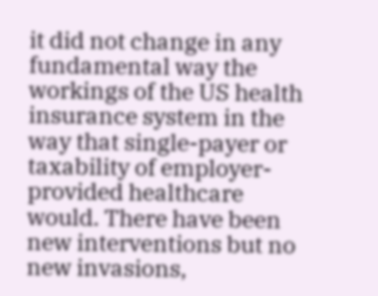it did not change in any fundamental way the workings of the US health insurance system in the way that single-payer or taxability of employer-provided healthcare would. There have been new interventions but no new invasions,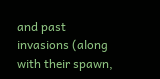and past invasions (along with their spawn,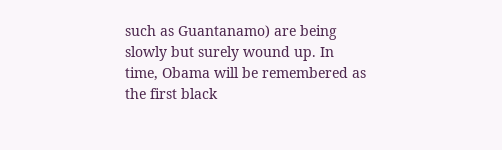such as Guantanamo) are being slowly but surely wound up. In time, Obama will be remembered as the first black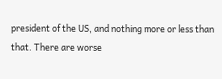president of the US, and nothing more or less than that. There are worse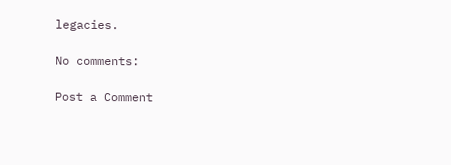legacies.

No comments:

Post a Comment